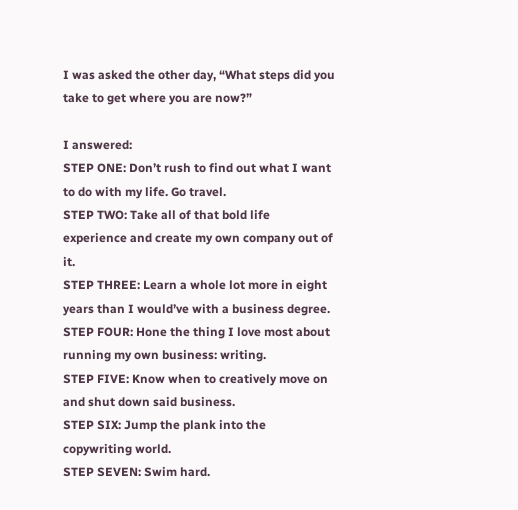I was asked the other day, “What steps did you take to get where you are now?”

I answered:
STEP ONE: Don’t rush to find out what I want to do with my life. Go travel.
STEP TWO: Take all of that bold life experience and create my own company out of it.
STEP THREE: Learn a whole lot more in eight years than I would’ve with a business degree.
STEP FOUR: Hone the thing I love most about running my own business: writing.
STEP FIVE: Know when to creatively move on and shut down said business.
STEP SIX: Jump the plank into the copywriting world.
STEP SEVEN: Swim hard.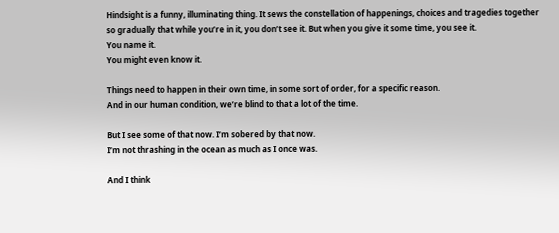Hindsight is a funny, illuminating thing. It sews the constellation of happenings, choices and tragedies together so gradually that while you’re in it, you don’t see it. But when you give it some time, you see it.
You name it.
You might even know it.

Things need to happen in their own time, in some sort of order, for a specific reason.
And in our human condition, we’re blind to that a lot of the time.

But I see some of that now. I’m sobered by that now.
I’m not thrashing in the ocean as much as I once was.

And I think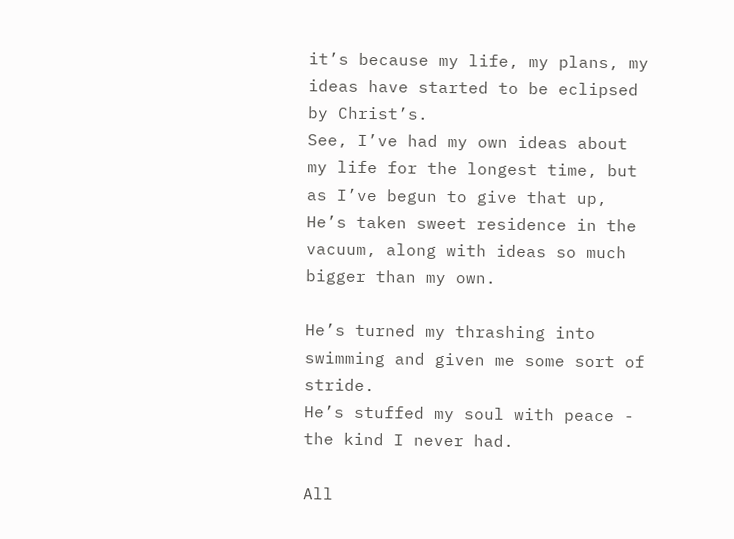it’s because my life, my plans, my ideas have started to be eclipsed by Christ’s.
See, I’ve had my own ideas about my life for the longest time, but as I’ve begun to give that up, He’s taken sweet residence in the vacuum, along with ideas so much bigger than my own.

He’s turned my thrashing into swimming and given me some sort of stride.
He’s stuffed my soul with peace - the kind I never had.

All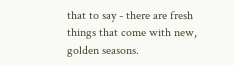that to say - there are fresh things that come with new, golden seasons.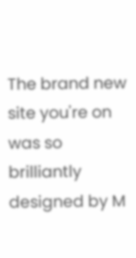The brand new site you're on was so brilliantly designed by M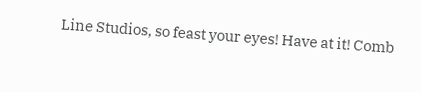Line Studios, so feast your eyes! Have at it! Comb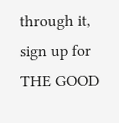through it, sign up for THE GOOD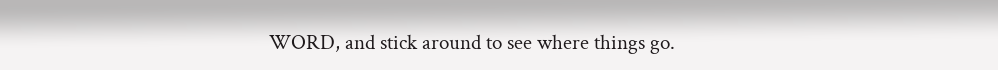WORD, and stick around to see where things go.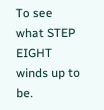To see what STEP EIGHT winds up to be.